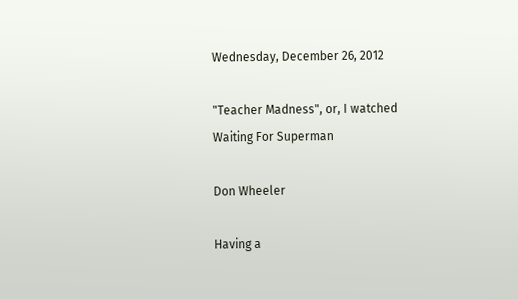Wednesday, December 26, 2012

"Teacher Madness", or, I watched Waiting For Superman

Don Wheeler

Having a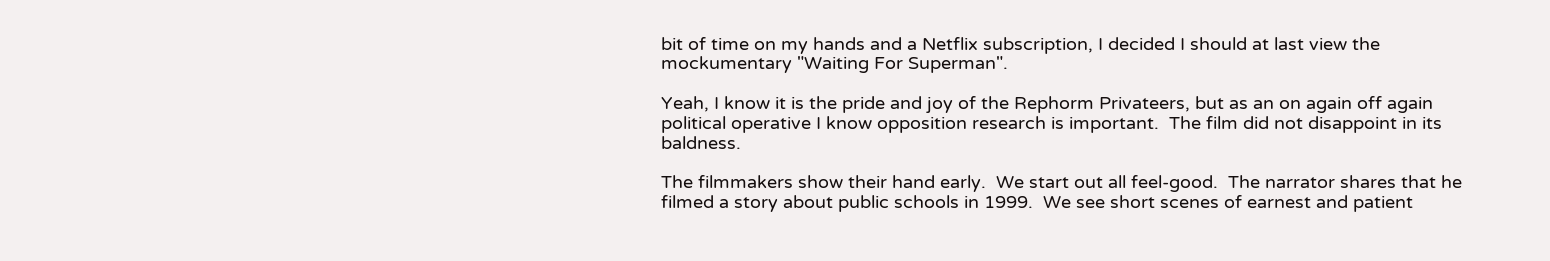bit of time on my hands and a Netflix subscription, I decided I should at last view the mockumentary "Waiting For Superman".

Yeah, I know it is the pride and joy of the Rephorm Privateers, but as an on again off again political operative I know opposition research is important.  The film did not disappoint in its baldness.

The filmmakers show their hand early.  We start out all feel-good.  The narrator shares that he filmed a story about public schools in 1999.  We see short scenes of earnest and patient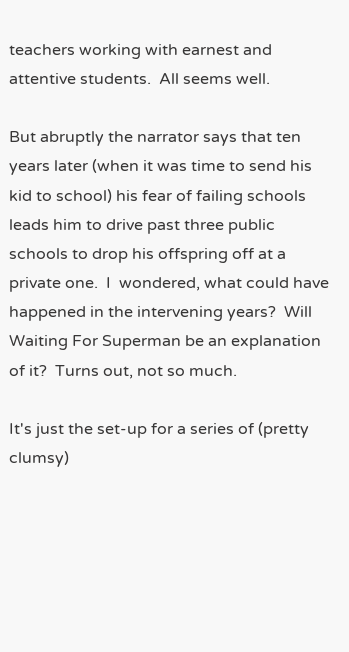teachers working with earnest and attentive students.  All seems well.

But abruptly the narrator says that ten years later (when it was time to send his kid to school) his fear of failing schools leads him to drive past three public schools to drop his offspring off at a private one.  I  wondered, what could have happened in the intervening years?  Will Waiting For Superman be an explanation of it?  Turns out, not so much.

It's just the set-up for a series of (pretty clumsy)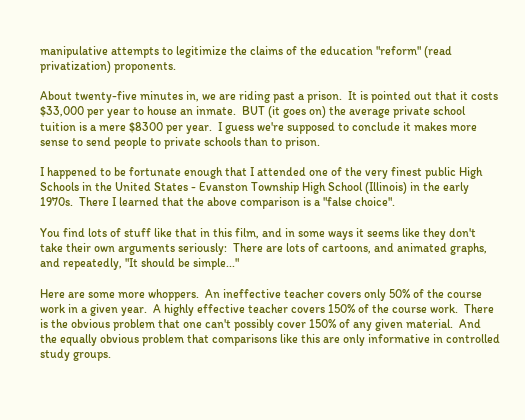manipulative attempts to legitimize the claims of the education "reform" (read privatization) proponents.

About twenty-five minutes in, we are riding past a prison.  It is pointed out that it costs $33,000 per year to house an inmate.  BUT (it goes on) the average private school tuition is a mere $8300 per year.  I guess we're supposed to conclude it makes more sense to send people to private schools than to prison.

I happened to be fortunate enough that I attended one of the very finest public High Schools in the United States - Evanston Township High School (Illinois) in the early 1970s.  There I learned that the above comparison is a "false choice".

You find lots of stuff like that in this film, and in some ways it seems like they don't take their own arguments seriously:  There are lots of cartoons, and animated graphs, and repeatedly, "It should be simple..."

Here are some more whoppers.  An ineffective teacher covers only 50% of the course work in a given year.  A highly effective teacher covers 150% of the course work.  There is the obvious problem that one can't possibly cover 150% of any given material.  And the equally obvious problem that comparisons like this are only informative in controlled study groups.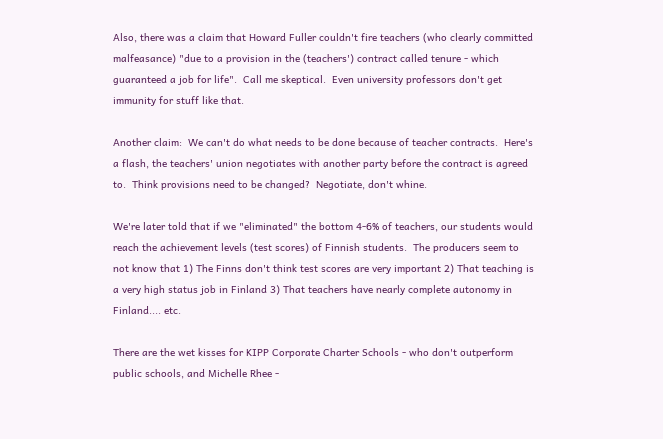Also, there was a claim that Howard Fuller couldn't fire teachers (who clearly committed malfeasance) "due to a provision in the (teachers') contract called tenure - which guaranteed a job for life".  Call me skeptical.  Even university professors don't get immunity for stuff like that.

Another claim:  We can't do what needs to be done because of teacher contracts.  Here's a flash, the teachers' union negotiates with another party before the contract is agreed to.  Think provisions need to be changed?  Negotiate, don't whine.

We're later told that if we "eliminated" the bottom 4-6% of teachers, our students would reach the achievement levels (test scores) of Finnish students.  The producers seem to not know that 1) The Finns don't think test scores are very important 2) That teaching is a very high status job in Finland 3) That teachers have nearly complete autonomy in Finland.... etc.

There are the wet kisses for KIPP Corporate Charter Schools - who don't outperform public schools, and Michelle Rhee -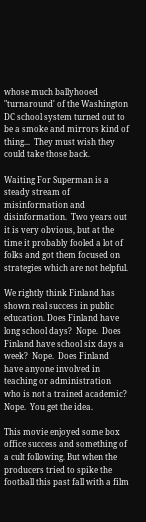whose much ballyhooed "turnaround' of the Washington DC school system turned out to be a smoke and mirrors kind of thing...  They must wish they could take those back.

Waiting For Superman is a steady stream of misinformation and disinformation.  Two years out it is very obvious, but at the time it probably fooled a lot of folks and got them focused on strategies which are not helpful.

We rightly think Finland has shown real success in public education. Does Finland have long school days?  Nope.  Does Finland have school six days a week?  Nope.  Does Finland have anyone involved in teaching or administration who is not a trained academic?  Nope.  You get the idea.

This movie enjoyed some box office success and something of a cult following. But when the producers tried to spike the football this past fall with a film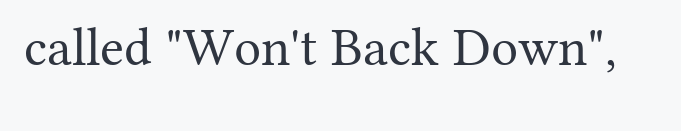called "Won't Back Down",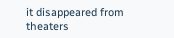it disappeared from theaters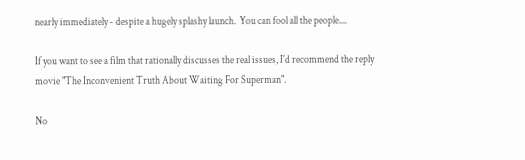nearly immediately - despite a hugely splashy launch.  You can fool all the people....

If you want to see a film that rationally discusses the real issues, I'd recommend the reply movie "The Inconvenient Truth About Waiting For Superman".

No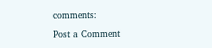comments:

Post a Comment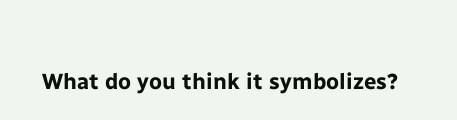What do you think it symbolizes?